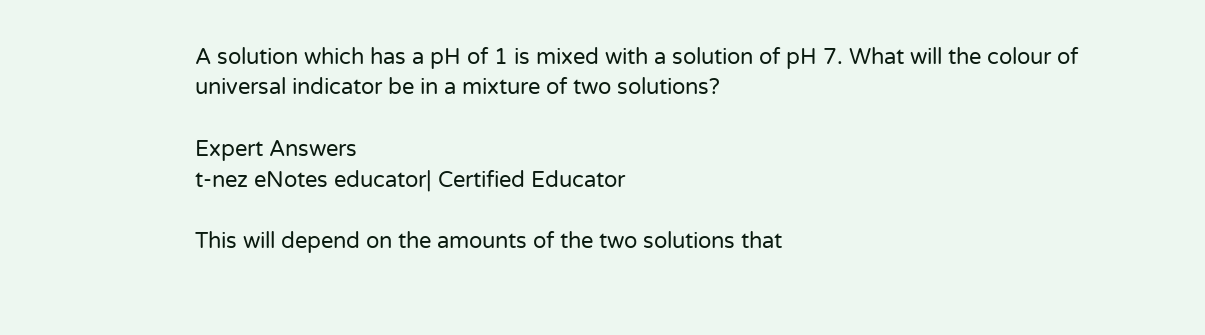A solution which has a pH of 1 is mixed with a solution of pH 7. What will the colour of universal indicator be in a mixture of two solutions?

Expert Answers
t-nez eNotes educator| Certified Educator

This will depend on the amounts of the two solutions that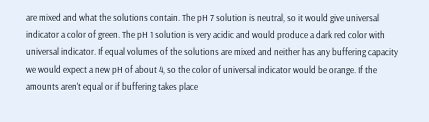are mixed and what the solutions contain. The pH 7 solution is neutral, so it would give universal indicator a color of green. The pH 1 solution is very acidic and would produce a dark red color with universal indicator. If equal volumes of the solutions are mixed and neither has any buffering capacity we would expect a new pH of about 4, so the color of universal indicator would be orange. If the amounts aren't equal or if buffering takes place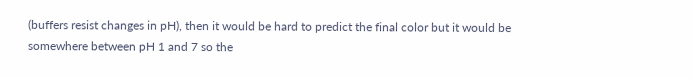(buffers resist changes in pH), then it would be hard to predict the final color but it would be somewhere between pH 1 and 7 so the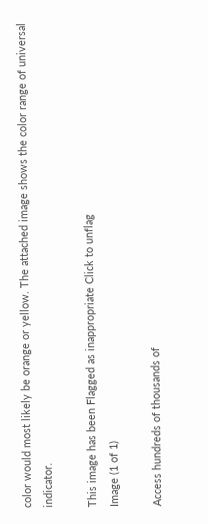color would most likely be orange or yellow. The attached image shows the color range of universal indicator.

This image has been Flagged as inappropriate Click to unflag
Image (1 of 1)

Access hundreds of thousands of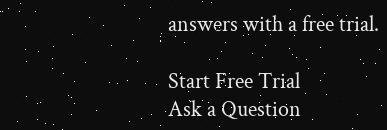answers with a free trial.

Start Free Trial
Ask a Question